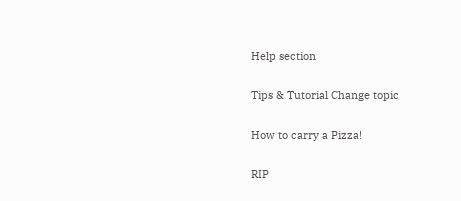Help section

Tips & Tutorial Change topic

How to carry a Pizza!

RIP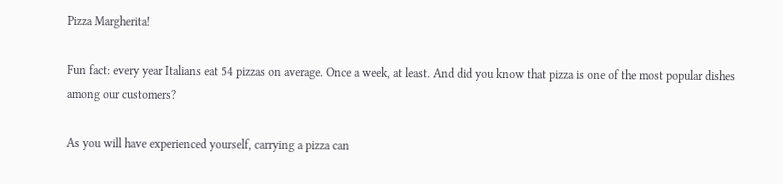Pizza Margherita!

Fun fact: every year Italians eat 54 pizzas on average. Once a week, at least. And did you know that pizza is one of the most popular dishes among our customers?

As you will have experienced yourself, carrying a pizza can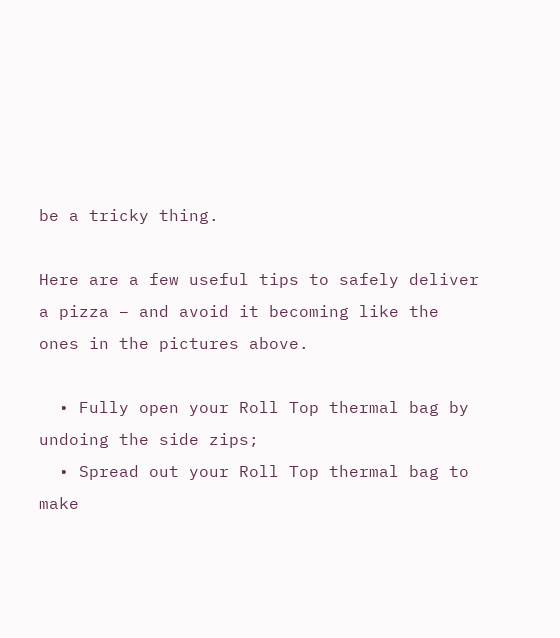be a tricky thing.

Here are a few useful tips to safely deliver a pizza – and avoid it becoming like the ones in the pictures above.

  • Fully open your Roll Top thermal bag by undoing the side zips;
  • Spread out your Roll Top thermal bag to make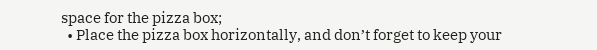space for the pizza box;
  • Place the pizza box horizontally, and don’t forget to keep your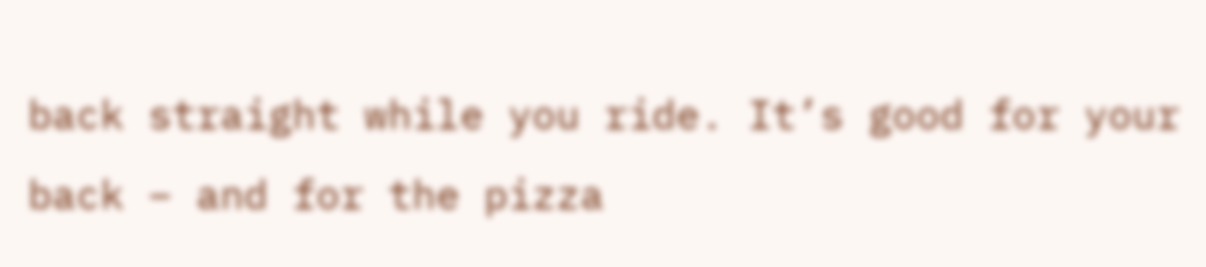back straight while you ride. It’s good for your back – and for the pizza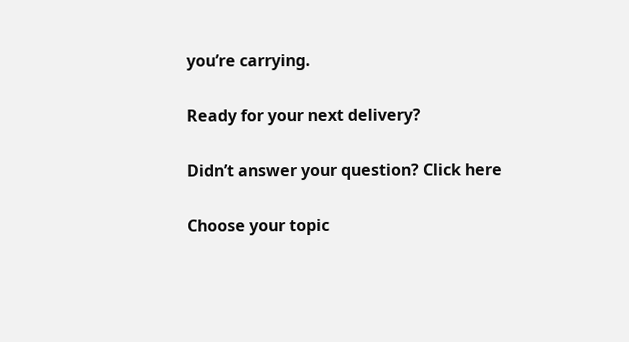you’re carrying.

Ready for your next delivery?

Didn’t answer your question? Click here

Choose your topic